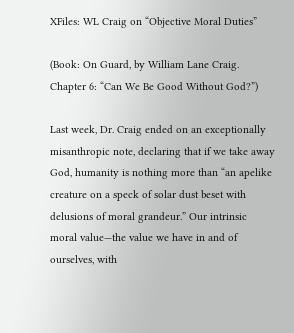XFiles: WL Craig on “Objective Moral Duties”

(Book: On Guard, by William Lane Craig. Chapter 6: “Can We Be Good Without God?”)

Last week, Dr. Craig ended on an exceptionally misanthropic note, declaring that if we take away God, humanity is nothing more than “an apelike creature on a speck of solar dust beset with delusions of moral grandeur.” Our intrinsic moral value—the value we have in and of ourselves, with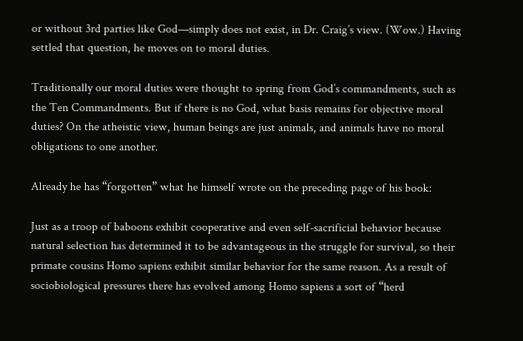or without 3rd parties like God—simply does not exist, in Dr. Craig’s view. (Wow.) Having settled that question, he moves on to moral duties.

Traditionally our moral duties were thought to spring from God’s commandments, such as the Ten Commandments. But if there is no God, what basis remains for objective moral duties? On the atheistic view, human beings are just animals, and animals have no moral obligations to one another.

Already he has “forgotten” what he himself wrote on the preceding page of his book:

Just as a troop of baboons exhibit cooperative and even self-sacrificial behavior because natural selection has determined it to be advantageous in the struggle for survival, so their primate cousins Homo sapiens exhibit similar behavior for the same reason. As a result of sociobiological pressures there has evolved among Homo sapiens a sort of “herd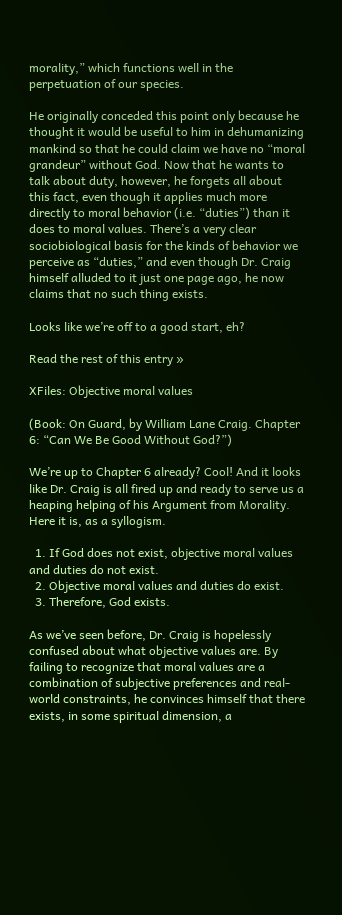morality,” which functions well in the perpetuation of our species.

He originally conceded this point only because he thought it would be useful to him in dehumanizing mankind so that he could claim we have no “moral grandeur” without God. Now that he wants to talk about duty, however, he forgets all about this fact, even though it applies much more directly to moral behavior (i.e. “duties”) than it does to moral values. There’s a very clear sociobiological basis for the kinds of behavior we perceive as “duties,” and even though Dr. Craig himself alluded to it just one page ago, he now claims that no such thing exists.

Looks like we’re off to a good start, eh?

Read the rest of this entry »

XFiles: Objective moral values

(Book: On Guard, by William Lane Craig. Chapter 6: “Can We Be Good Without God?”)

We’re up to Chapter 6 already? Cool! And it looks like Dr. Craig is all fired up and ready to serve us a heaping helping of his Argument from Morality. Here it is, as a syllogism.

  1. If God does not exist, objective moral values and duties do not exist.
  2. Objective moral values and duties do exist.
  3. Therefore, God exists.

As we’ve seen before, Dr. Craig is hopelessly confused about what objective values are. By failing to recognize that moral values are a combination of subjective preferences and real-world constraints, he convinces himself that there exists, in some spiritual dimension, a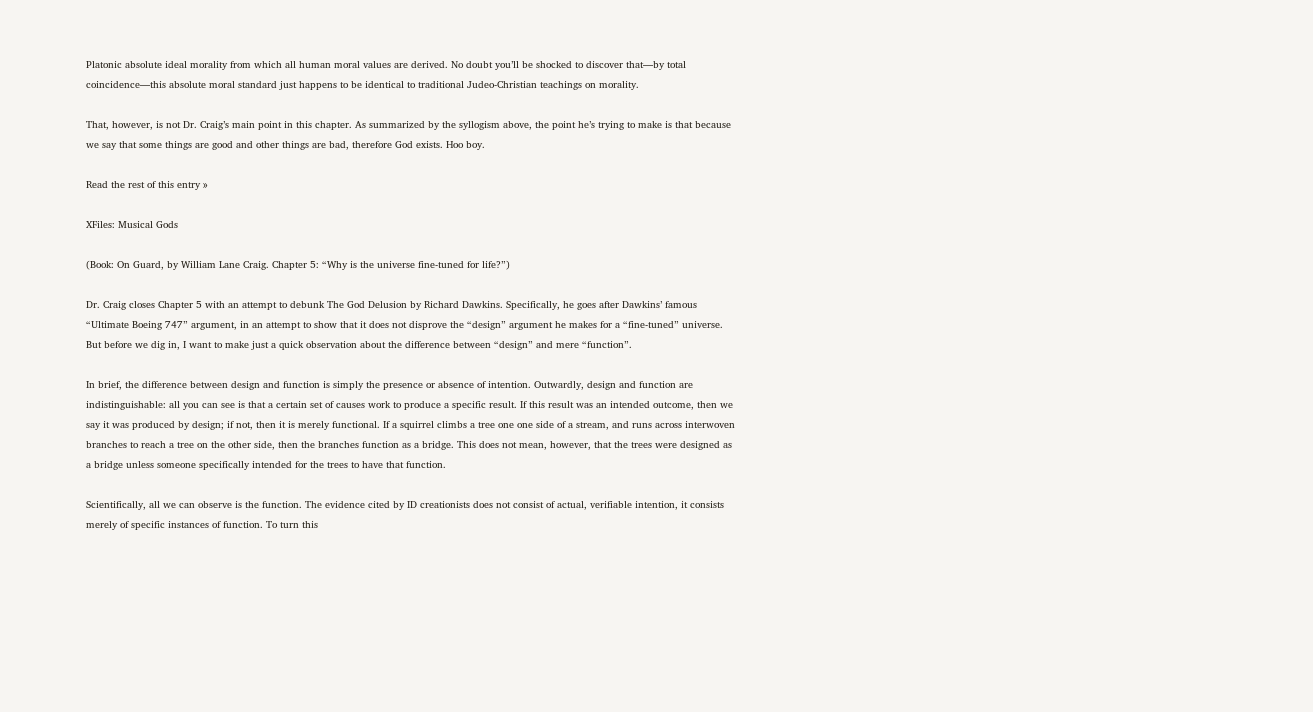Platonic absolute ideal morality from which all human moral values are derived. No doubt you’ll be shocked to discover that—by total coincidence—this absolute moral standard just happens to be identical to traditional Judeo-Christian teachings on morality.

That, however, is not Dr. Craig’s main point in this chapter. As summarized by the syllogism above, the point he’s trying to make is that because we say that some things are good and other things are bad, therefore God exists. Hoo boy.

Read the rest of this entry »

XFiles: Musical Gods

(Book: On Guard, by William Lane Craig. Chapter 5: “Why is the universe fine-tuned for life?”)

Dr. Craig closes Chapter 5 with an attempt to debunk The God Delusion by Richard Dawkins. Specifically, he goes after Dawkins’ famous “Ultimate Boeing 747” argument, in an attempt to show that it does not disprove the “design” argument he makes for a “fine-tuned” universe. But before we dig in, I want to make just a quick observation about the difference between “design” and mere “function”.

In brief, the difference between design and function is simply the presence or absence of intention. Outwardly, design and function are indistinguishable: all you can see is that a certain set of causes work to produce a specific result. If this result was an intended outcome, then we say it was produced by design; if not, then it is merely functional. If a squirrel climbs a tree one one side of a stream, and runs across interwoven branches to reach a tree on the other side, then the branches function as a bridge. This does not mean, however, that the trees were designed as a bridge unless someone specifically intended for the trees to have that function.

Scientifically, all we can observe is the function. The evidence cited by ID creationists does not consist of actual, verifiable intention, it consists merely of specific instances of function. To turn this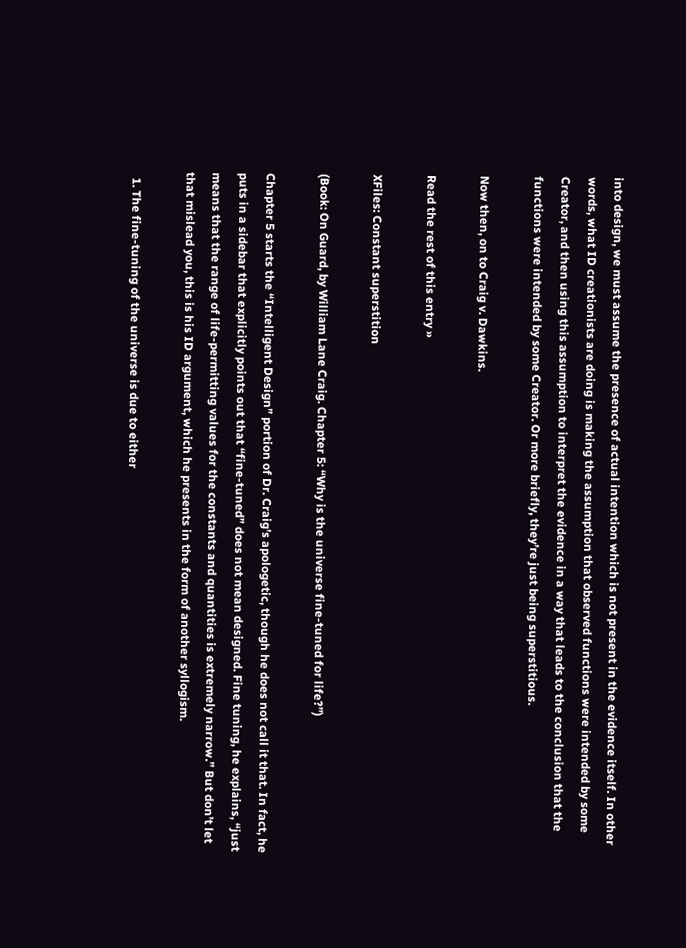into design, we must assume the presence of actual intention which is not present in the evidence itself. In other words, what ID creationists are doing is making the assumption that observed functions were intended by some Creator, and then using this assumption to interpret the evidence in a way that leads to the conclusion that the functions were intended by some Creator. Or more briefly, they’re just being superstitious.

Now then, on to Craig v. Dawkins.

Read the rest of this entry »

XFiles: Constant superstition

(Book: On Guard, by William Lane Craig. Chapter 5: “Why is the universe fine-tuned for life?”)

Chapter 5 starts the “Intelligent Design” portion of Dr. Craig’s apologetic, though he does not call it that. In fact, he puts in a sidebar that explicitly points out that “fine-tuned” does not mean designed. Fine tuning, he explains, “just means that the range of life-permitting values for the constants and quantities is extremely narrow.” But don’t let that mislead you, this is his ID argument, which he presents in the form of another syllogism.

  1. The fine-tuning of the universe is due to either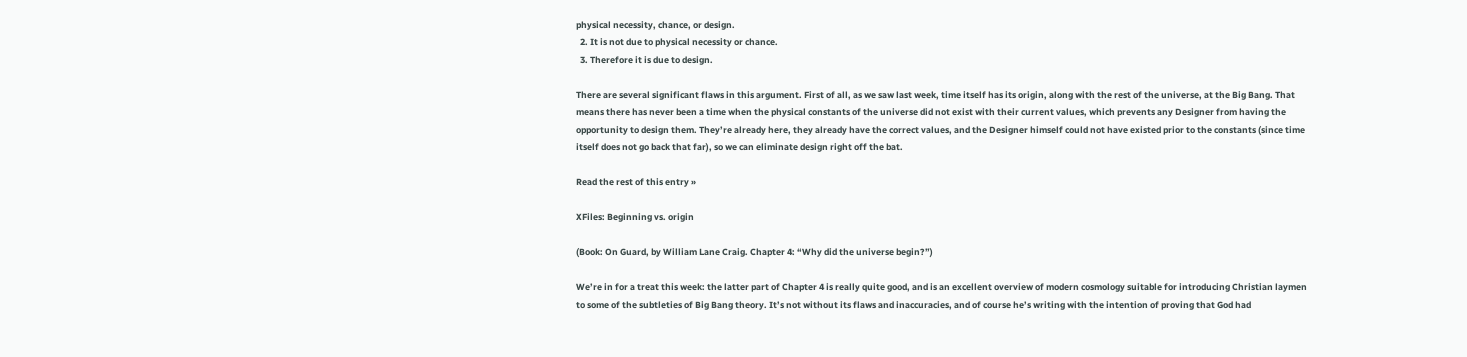physical necessity, chance, or design.
  2. It is not due to physical necessity or chance.
  3. Therefore it is due to design.

There are several significant flaws in this argument. First of all, as we saw last week, time itself has its origin, along with the rest of the universe, at the Big Bang. That means there has never been a time when the physical constants of the universe did not exist with their current values, which prevents any Designer from having the opportunity to design them. They’re already here, they already have the correct values, and the Designer himself could not have existed prior to the constants (since time itself does not go back that far), so we can eliminate design right off the bat.

Read the rest of this entry »

XFiles: Beginning vs. origin

(Book: On Guard, by William Lane Craig. Chapter 4: “Why did the universe begin?”)

We’re in for a treat this week: the latter part of Chapter 4 is really quite good, and is an excellent overview of modern cosmology suitable for introducing Christian laymen to some of the subtleties of Big Bang theory. It’s not without its flaws and inaccuracies, and of course he’s writing with the intention of proving that God had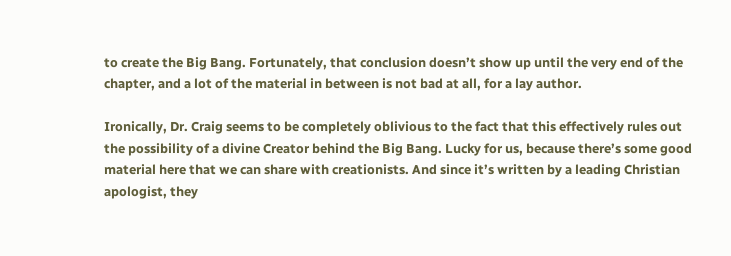to create the Big Bang. Fortunately, that conclusion doesn’t show up until the very end of the chapter, and a lot of the material in between is not bad at all, for a lay author.

Ironically, Dr. Craig seems to be completely oblivious to the fact that this effectively rules out the possibility of a divine Creator behind the Big Bang. Lucky for us, because there’s some good material here that we can share with creationists. And since it’s written by a leading Christian apologist, they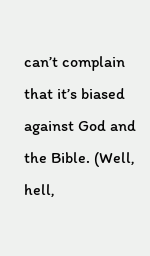can’t complain that it’s biased against God and the Bible. (Well, hell,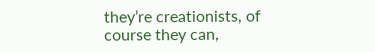they’re creationists, of course they can,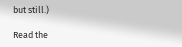but still.)

Read the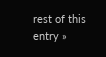rest of this entry »